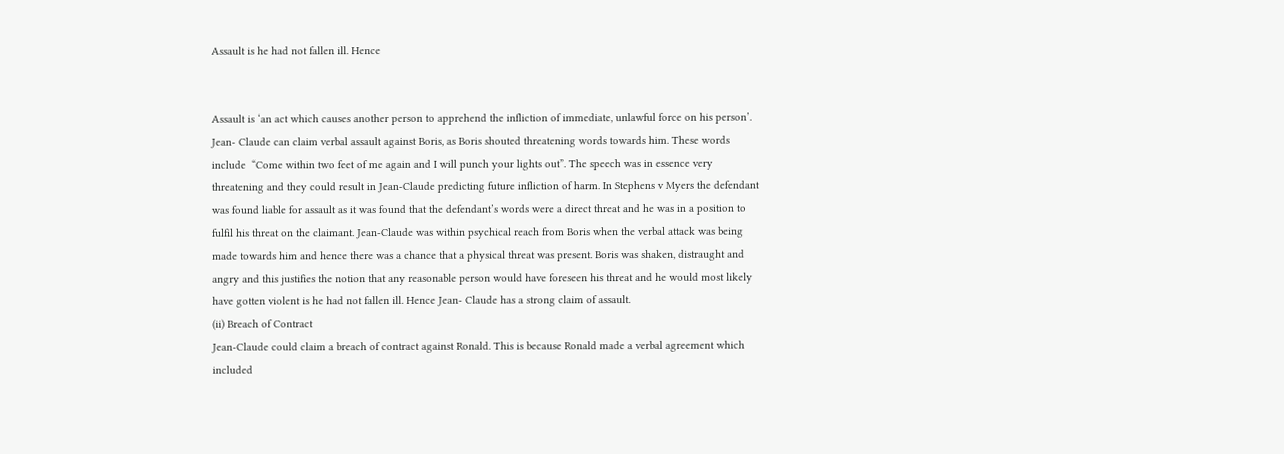Assault is he had not fallen ill. Hence


Assault is ‘an act which causes another person to apprehend the infliction of immediate, unlawful force on his person’. Jean- Claude can claim verbal assault against Boris, as Boris shouted threatening words towards him. These words include  “Come within two feet of me again and I will punch your lights out”. The speech was in essence very threatening and they could result in Jean-Claude predicting future infliction of harm. In Stephens v Myers the defendant was found liable for assault as it was found that the defendant’s words were a direct threat and he was in a position to fulfil his threat on the claimant. Jean-Claude was within psychical reach from Boris when the verbal attack was being made towards him and hence there was a chance that a physical threat was present. Boris was shaken, distraught and angry and this justifies the notion that any reasonable person would have foreseen his threat and he would most likely have gotten violent is he had not fallen ill. Hence Jean- Claude has a strong claim of assault.
(ii) Breach of Contract
Jean-Claude could claim a breach of contract against Ronald. This is because Ronald made a verbal agreement which included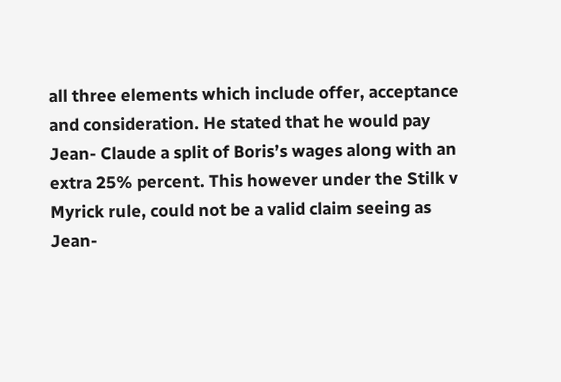all three elements which include offer, acceptance and consideration. He stated that he would pay Jean- Claude a split of Boris’s wages along with an extra 25% percent. This however under the Stilk v Myrick rule, could not be a valid claim seeing as Jean-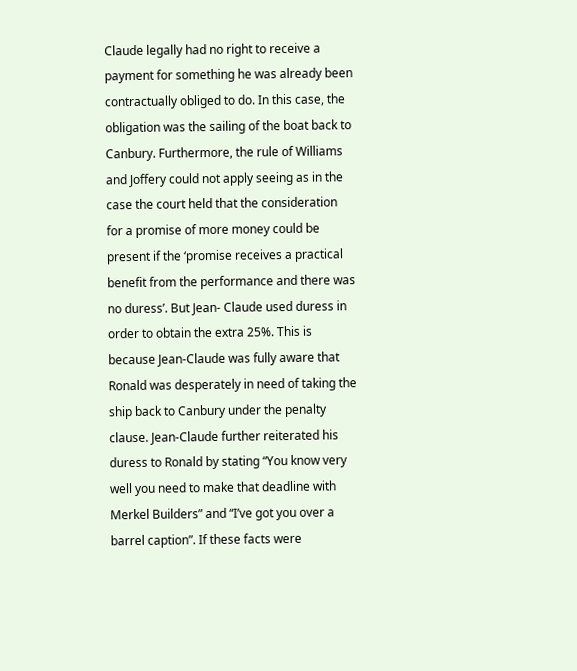Claude legally had no right to receive a payment for something he was already been contractually obliged to do. In this case, the obligation was the sailing of the boat back to Canbury. Furthermore, the rule of Williams and Joffery could not apply seeing as in the case the court held that the consideration for a promise of more money could be present if the ‘promise receives a practical benefit from the performance and there was no duress’. But Jean- Claude used duress in order to obtain the extra 25%. This is because Jean-Claude was fully aware that Ronald was desperately in need of taking the ship back to Canbury under the penalty clause. Jean-Claude further reiterated his duress to Ronald by stating “You know very well you need to make that deadline with Merkel Builders” and “I’ve got you over a barrel caption”. If these facts were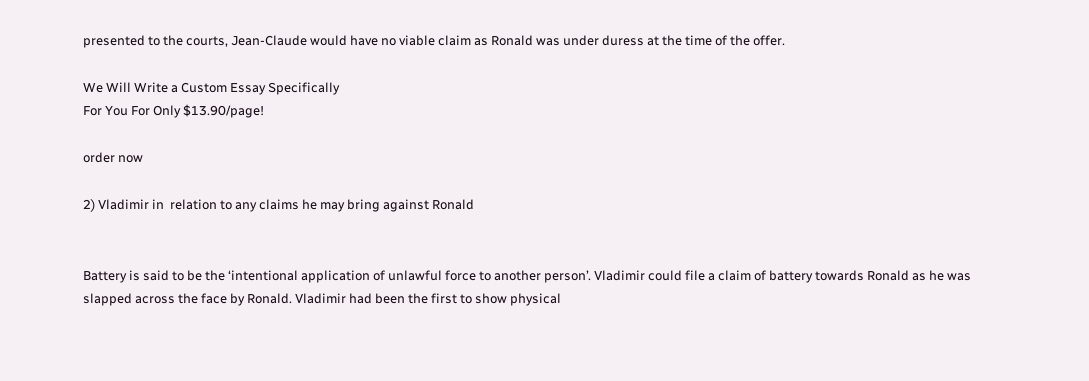presented to the courts, Jean-Claude would have no viable claim as Ronald was under duress at the time of the offer.

We Will Write a Custom Essay Specifically
For You For Only $13.90/page!

order now

2) Vladimir in  relation to any claims he may bring against Ronald


Battery is said to be the ‘intentional application of unlawful force to another person’. Vladimir could file a claim of battery towards Ronald as he was slapped across the face by Ronald. Vladimir had been the first to show physical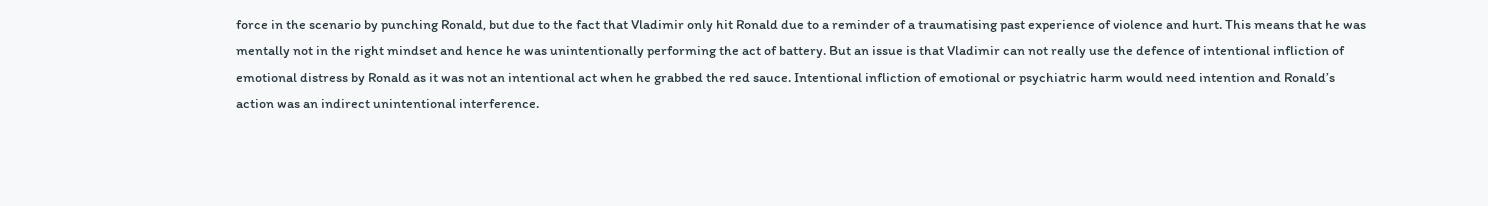force in the scenario by punching Ronald, but due to the fact that Vladimir only hit Ronald due to a reminder of a traumatising past experience of violence and hurt. This means that he was mentally not in the right mindset and hence he was unintentionally performing the act of battery. But an issue is that Vladimir can not really use the defence of intentional infliction of emotional distress by Ronald as it was not an intentional act when he grabbed the red sauce. Intentional infliction of emotional or psychiatric harm would need intention and Ronald’s action was an indirect unintentional interference.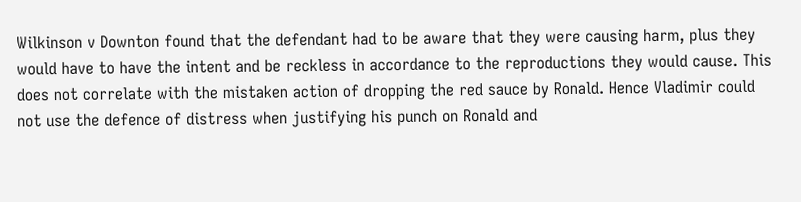Wilkinson v Downton found that the defendant had to be aware that they were causing harm, plus they would have to have the intent and be reckless in accordance to the reproductions they would cause. This does not correlate with the mistaken action of dropping the red sauce by Ronald. Hence Vladimir could not use the defence of distress when justifying his punch on Ronald and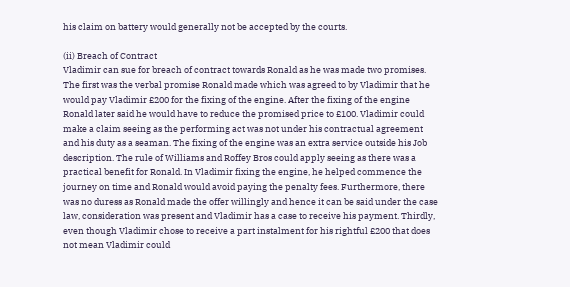his claim on battery would generally not be accepted by the courts.

(ii) Breach of Contract
Vladimir can sue for breach of contract towards Ronald as he was made two promises. The first was the verbal promise Ronald made which was agreed to by Vladimir that he would pay Vladimir £200 for the fixing of the engine. After the fixing of the engine Ronald later said he would have to reduce the promised price to £100. Vladimir could make a claim seeing as the performing act was not under his contractual agreement and his duty as a seaman. The fixing of the engine was an extra service outside his Job description. The rule of Williams and Roffey Bros could apply seeing as there was a practical benefit for Ronald. In Vladimir fixing the engine, he helped commence the journey on time and Ronald would avoid paying the penalty fees. Furthermore, there was no duress as Ronald made the offer willingly and hence it can be said under the case law, consideration was present and Vladimir has a case to receive his payment. Thirdly, even though Vladimir chose to receive a part instalment for his rightful £200 that does not mean Vladimir could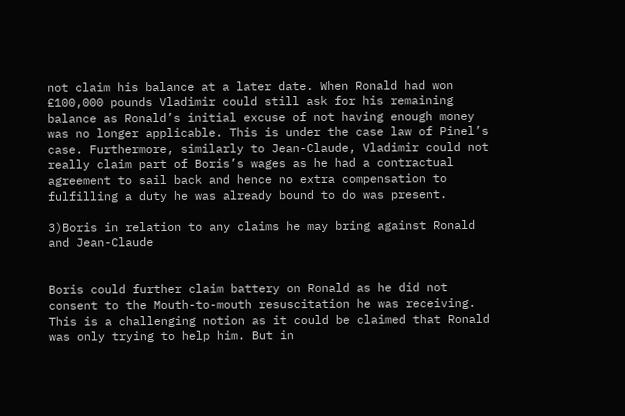not claim his balance at a later date. When Ronald had won £100,000 pounds Vladimir could still ask for his remaining balance as Ronald’s initial excuse of not having enough money was no longer applicable. This is under the case law of Pinel’s case. Furthermore, similarly to Jean-Claude, Vladimir could not really claim part of Boris’s wages as he had a contractual agreement to sail back and hence no extra compensation to fulfilling a duty he was already bound to do was present.

3)Boris in relation to any claims he may bring against Ronald and Jean-Claude


Boris could further claim battery on Ronald as he did not consent to the Mouth-to-mouth resuscitation he was receiving. This is a challenging notion as it could be claimed that Ronald was only trying to help him. But in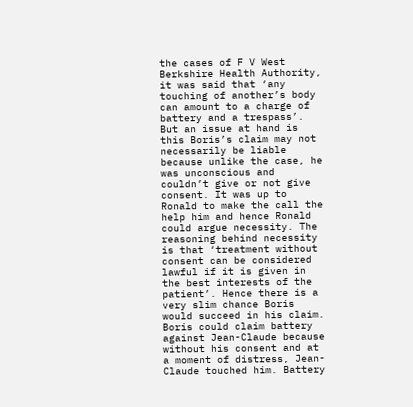the cases of F V West Berkshire Health Authority, it was said that ‘any touching of another’s body can amount to a charge of battery and a trespass’. But an issue at hand is this Boris’s claim may not necessarily be liable because unlike the case, he was unconscious and couldn’t give or not give consent. It was up to Ronald to make the call the help him and hence Ronald could argue necessity. The reasoning behind necessity is that ‘treatment without consent can be considered lawful if it is given in the best interests of the patient’. Hence there is a very slim chance Boris would succeed in his claim.
Boris could claim battery against Jean-Claude because without his consent and at a moment of distress, Jean- Claude touched him. Battery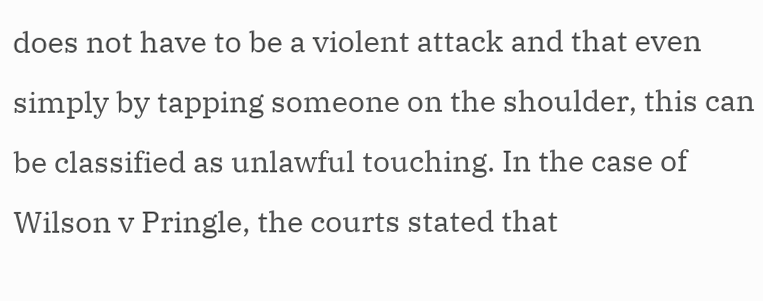does not have to be a violent attack and that even simply by tapping someone on the shoulder, this can be classified as unlawful touching. In the case of Wilson v Pringle, the courts stated that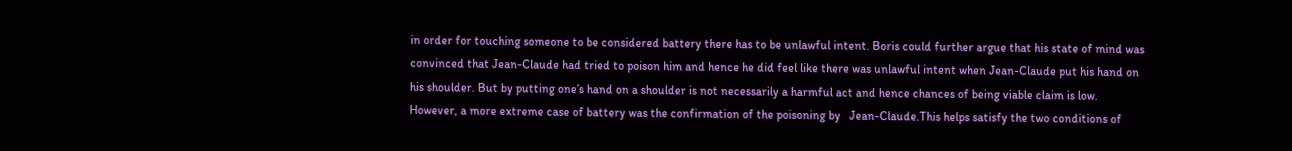in order for touching someone to be considered battery there has to be unlawful intent. Boris could further argue that his state of mind was convinced that Jean-Claude had tried to poison him and hence he did feel like there was unlawful intent when Jean-Claude put his hand on his shoulder. But by putting one’s hand on a shoulder is not necessarily a harmful act and hence chances of being viable claim is low.
However, a more extreme case of battery was the confirmation of the poisoning by   Jean-Claude.This helps satisfy the two conditions of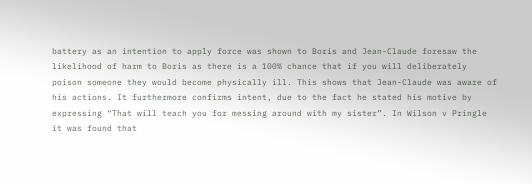battery as an intention to apply force was shown to Boris and Jean-Claude foresaw the likelihood of harm to Boris as there is a 100% chance that if you will deliberately poison someone they would become physically ill. This shows that Jean-Claude was aware of his actions. It furthermore confirms intent, due to the fact he stated his motive by expressing “That will teach you for messing around with my sister”. In Wilson v Pringle it was found that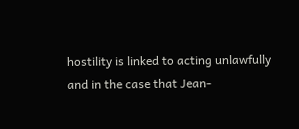hostility is linked to acting unlawfully and in the case that Jean-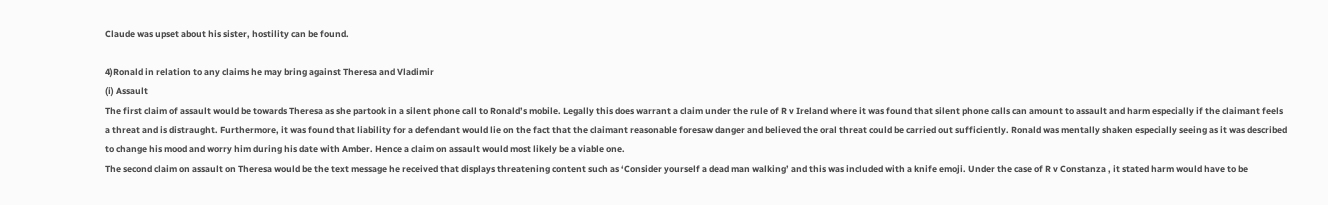Claude was upset about his sister, hostility can be found.

4)Ronald in relation to any claims he may bring against Theresa and Vladimir
(i) Assault
The first claim of assault would be towards Theresa as she partook in a silent phone call to Ronald’s mobile. Legally this does warrant a claim under the rule of R v Ireland where it was found that silent phone calls can amount to assault and harm especially if the claimant feels a threat and is distraught. Furthermore, it was found that liability for a defendant would lie on the fact that the claimant reasonable foresaw danger and believed the oral threat could be carried out sufficiently. Ronald was mentally shaken especially seeing as it was described to change his mood and worry him during his date with Amber. Hence a claim on assault would most likely be a viable one.
The second claim on assault on Theresa would be the text message he received that displays threatening content such as ‘Consider yourself a dead man walking’ and this was included with a knife emoji. Under the case of R v Constanza , it stated harm would have to be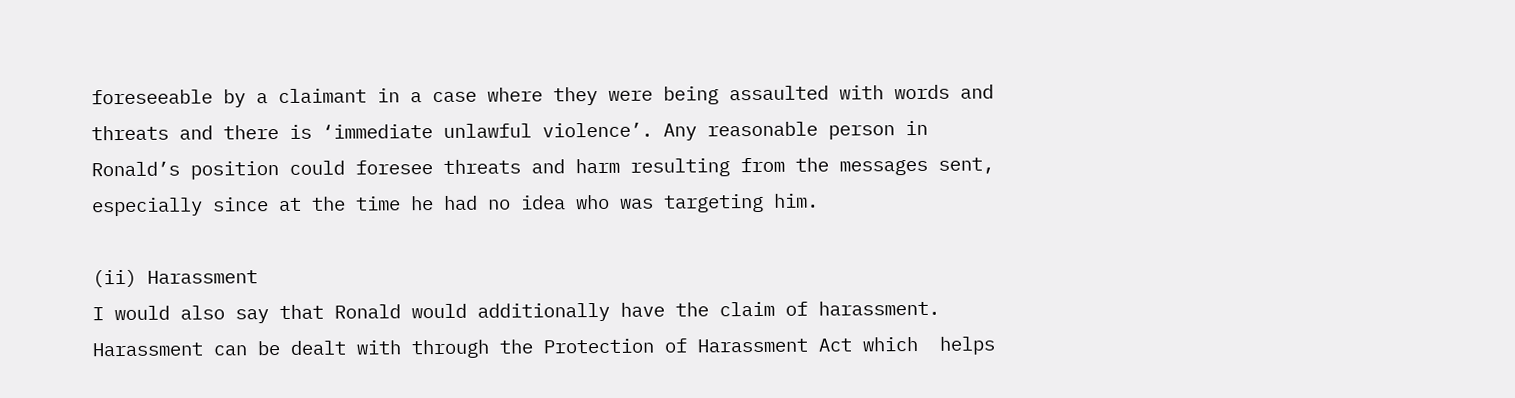foreseeable by a claimant in a case where they were being assaulted with words and threats and there is ‘immediate unlawful violence’. Any reasonable person in Ronald’s position could foresee threats and harm resulting from the messages sent, especially since at the time he had no idea who was targeting him.

(ii) Harassment
I would also say that Ronald would additionally have the claim of harassment. Harassment can be dealt with through the Protection of Harassment Act which  helps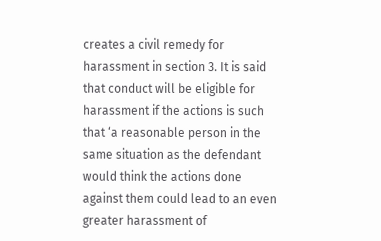creates a civil remedy for harassment in section 3. It is said that conduct will be eligible for harassment if the actions is such that ‘a reasonable person in the same situation as the defendant would think the actions done against them could lead to an even greater harassment of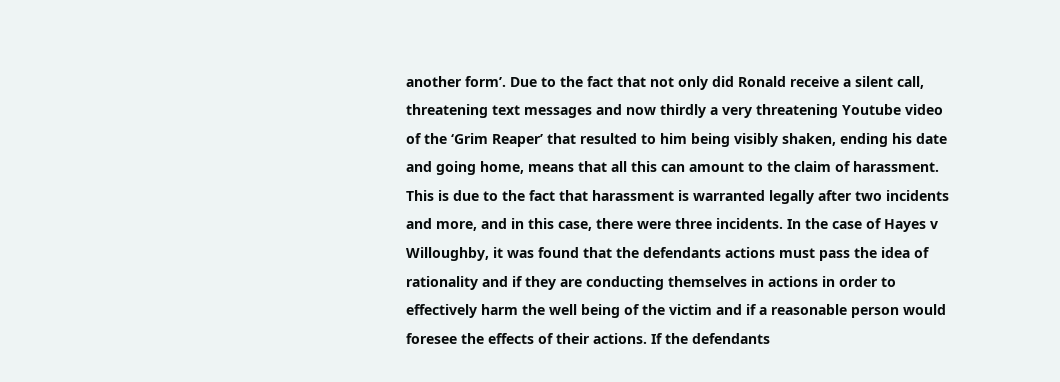another form’. Due to the fact that not only did Ronald receive a silent call, threatening text messages and now thirdly a very threatening Youtube video of the ‘Grim Reaper’ that resulted to him being visibly shaken, ending his date and going home, means that all this can amount to the claim of harassment. This is due to the fact that harassment is warranted legally after two incidents and more, and in this case, there were three incidents. In the case of Hayes v Willoughby, it was found that the defendants actions must pass the idea of rationality and if they are conducting themselves in actions in order to effectively harm the well being of the victim and if a reasonable person would foresee the effects of their actions. If the defendants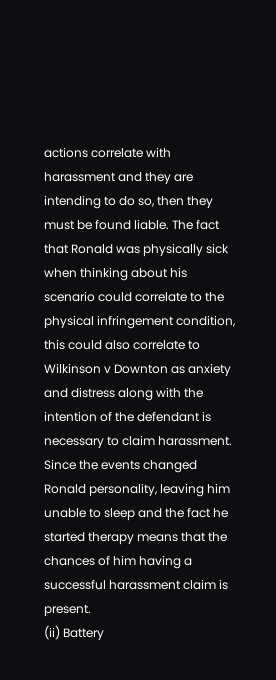actions correlate with harassment and they are intending to do so, then they must be found liable. The fact that Ronald was physically sick when thinking about his scenario could correlate to the physical infringement condition, this could also correlate to Wilkinson v Downton as anxiety and distress along with the intention of the defendant is necessary to claim harassment. Since the events changed Ronald personality, leaving him unable to sleep and the fact he started therapy means that the chances of him having a successful harassment claim is present.
(ii) Battery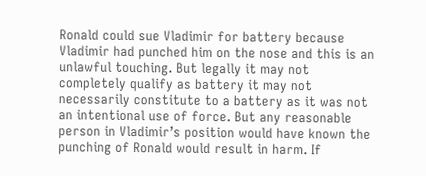Ronald could sue Vladimir for battery because Vladimir had punched him on the nose and this is an unlawful touching. But legally it may not completely qualify as battery it may not necessarily constitute to a battery as it was not an intentional use of force. But any reasonable person in Vladimir’s position would have known the punching of Ronald would result in harm. If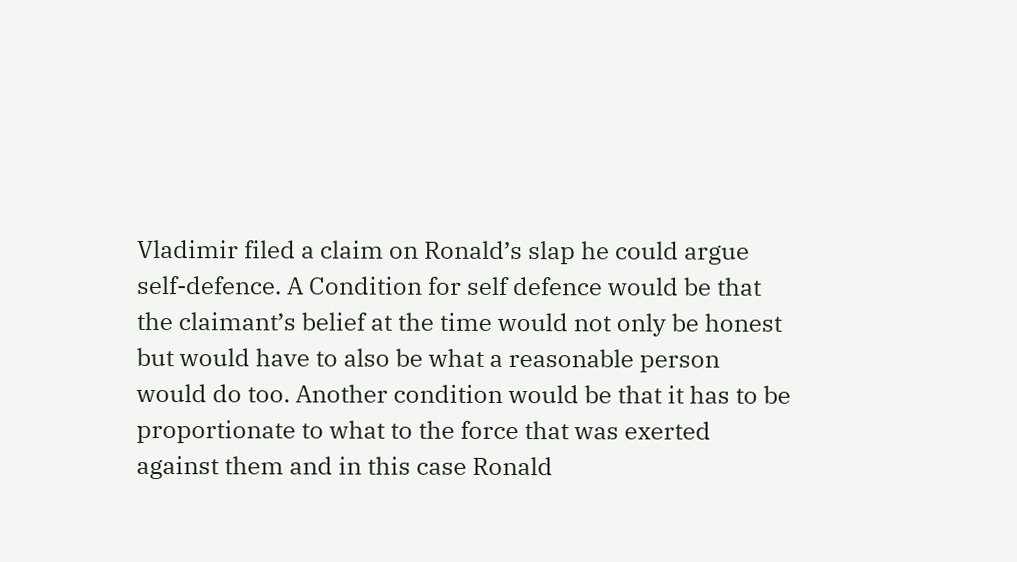Vladimir filed a claim on Ronald’s slap he could argue self-defence. A Condition for self defence would be that the claimant’s belief at the time would not only be honest but would have to also be what a reasonable person would do too. Another condition would be that it has to be proportionate to what to the force that was exerted against them and in this case Ronald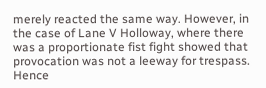merely reacted the same way. However, in the case of Lane V Holloway, where there was a proportionate fist fight showed that provocation was not a leeway for trespass. Hence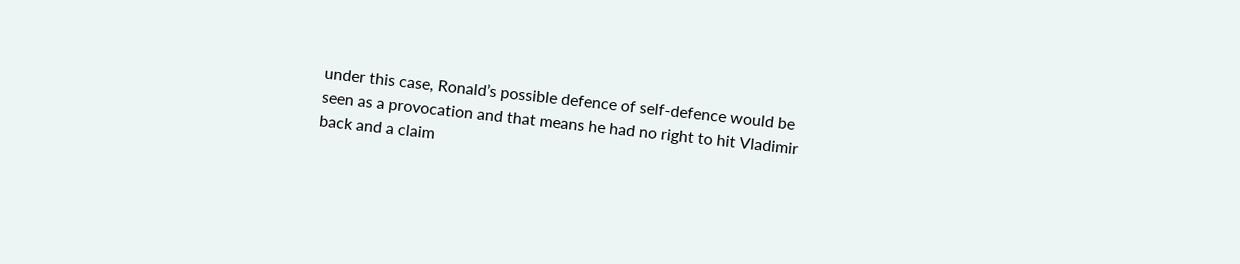under this case, Ronald’s possible defence of self-defence would be seen as a provocation and that means he had no right to hit Vladimir back and a claim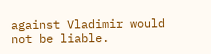against Vladimir would not be liable.